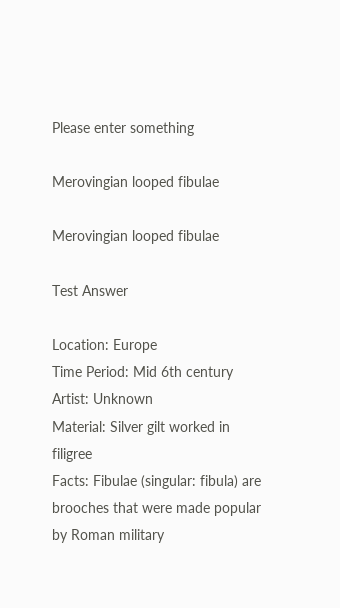Please enter something

Merovingian looped fibulae

Merovingian looped fibulae

Test Answer

Location: Europe
Time Period: Mid 6th century
Artist: Unknown
Material: Silver gilt worked in filigree
Facts: Fibulae (singular: fibula) are brooches that were made popular by Roman military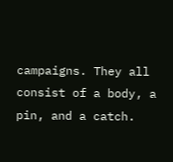campaigns. They all consist of a body, a pin, and a catch.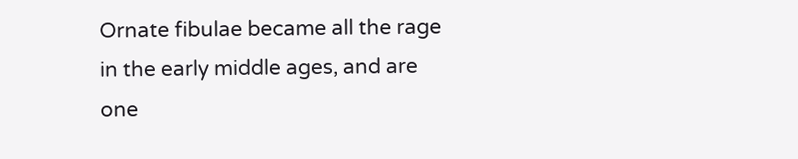Ornate fibulae became all the rage in the early middle ages, and are one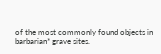of the most commonly found objects in barbarian* grave sites.